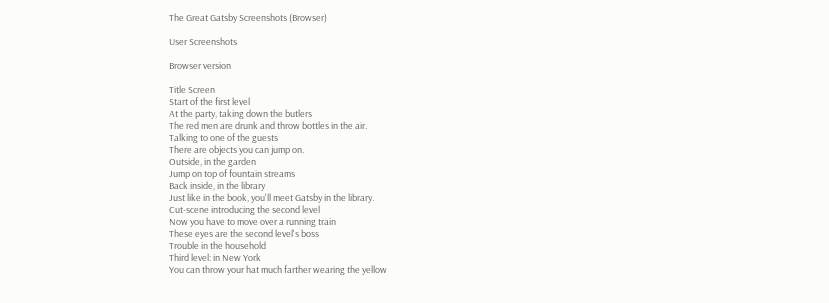The Great Gatsby Screenshots (Browser)

User Screenshots

Browser version

Title Screen
Start of the first level
At the party, taking down the butlers
The red men are drunk and throw bottles in the air.
Talking to one of the guests
There are objects you can jump on.
Outside, in the garden
Jump on top of fountain streams
Back inside, in the library
Just like in the book, you'll meet Gatsby in the library.
Cut-scene introducing the second level
Now you have to move over a running train
These eyes are the second level's boss
Trouble in the household
Third level: in New York
You can throw your hat much farther wearing the yellow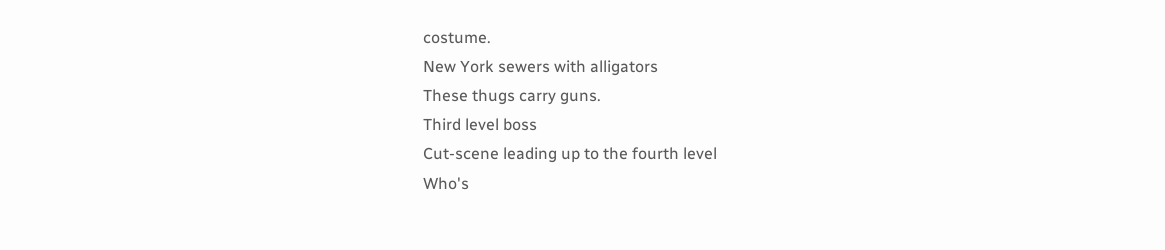costume.
New York sewers with alligators
These thugs carry guns.
Third level boss
Cut-scene leading up to the fourth level
Who's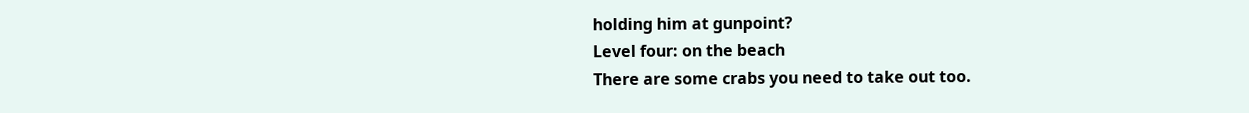holding him at gunpoint?
Level four: on the beach
There are some crabs you need to take out too.